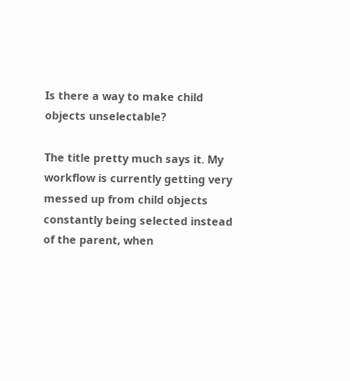Is there a way to make child objects unselectable?

The title pretty much says it. My workflow is currently getting very messed up from child objects constantly being selected instead of the parent, when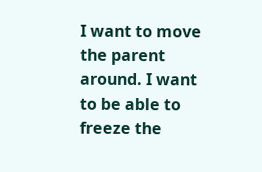I want to move the parent around. I want to be able to freeze the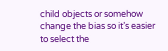child objects or somehow change the bias so it’s easier to select the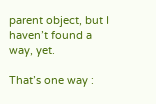parent object, but I haven’t found a way, yet.

That’s one way :